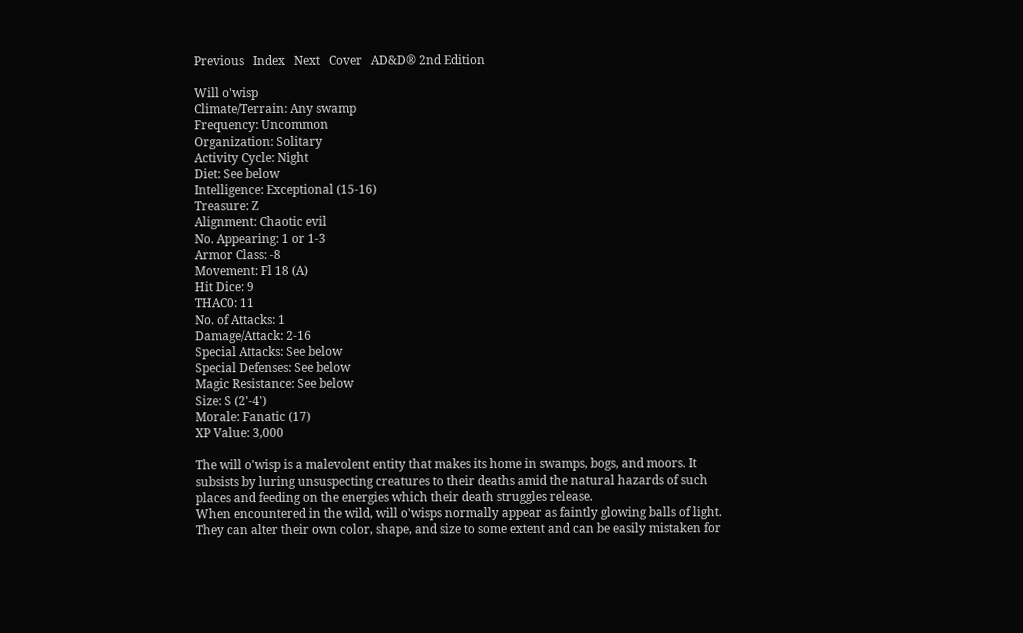Previous   Index   Next   Cover   AD&D® 2nd Edition

Will o'wisp
Climate/Terrain: Any swamp
Frequency: Uncommon
Organization: Solitary
Activity Cycle: Night
Diet: See below
Intelligence: Exceptional (15-16)
Treasure: Z
Alignment: Chaotic evil
No. Appearing: 1 or 1-3
Armor Class: -8
Movement: Fl 18 (A)
Hit Dice: 9
THAC0: 11
No. of Attacks: 1
Damage/Attack: 2-16
Special Attacks: See below
Special Defenses: See below
Magic Resistance: See below
Size: S (2'-4')
Morale: Fanatic (17)
XP Value: 3,000

The will o'wisp is a malevolent entity that makes its home in swamps, bogs, and moors. It subsists by luring unsuspecting creatures to their deaths amid the natural hazards of such places and feeding on the energies which their death struggles release.
When encountered in the wild, will o'wisps normally appear as faintly glowing balls of light. They can alter their own color, shape, and size to some extent and can be easily mistaken for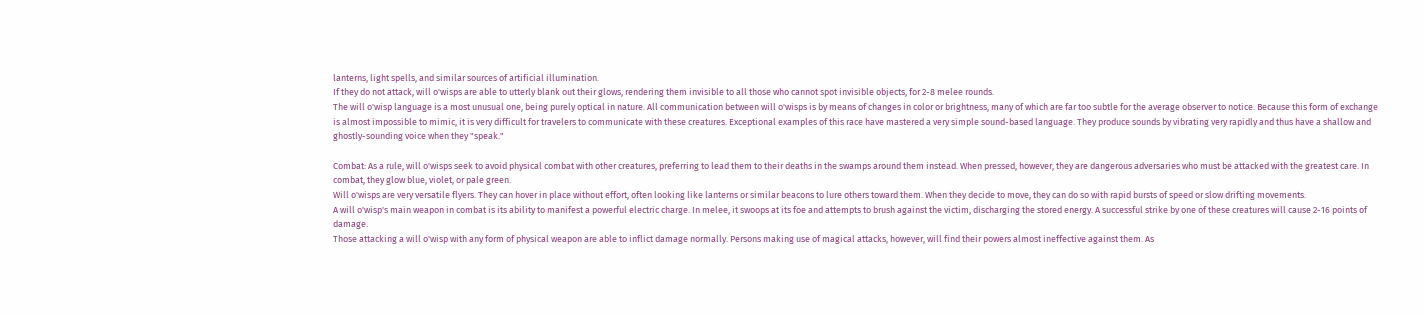lanterns, light spells, and similar sources of artificial illumination.
If they do not attack, will o'wisps are able to utterly blank out their glows, rendering them invisible to all those who cannot spot invisible objects, for 2-8 melee rounds.
The will o'wisp language is a most unusual one, being purely optical in nature. All communication between will o'wisps is by means of changes in color or brightness, many of which are far too subtle for the average observer to notice. Because this form of exchange is almost impossible to mimic, it is very difficult for travelers to communicate with these creatures. Exceptional examples of this race have mastered a very simple sound-based language. They produce sounds by vibrating very rapidly and thus have a shallow and ghostly-sounding voice when they "speak."

Combat: As a rule, will o'wisps seek to avoid physical combat with other creatures, preferring to lead them to their deaths in the swamps around them instead. When pressed, however, they are dangerous adversaries who must be attacked with the greatest care. In combat, they glow blue, violet, or pale green.
Will o'wisps are very versatile flyers. They can hover in place without effort, often looking like lanterns or similar beacons to lure others toward them. When they decide to move, they can do so with rapid bursts of speed or slow drifting movements.
A will o'wisp's main weapon in combat is its ability to manifest a powerful electric charge. In melee, it swoops at its foe and attempts to brush against the victim, discharging the stored energy. A successful strike by one of these creatures will cause 2-16 points of damage.
Those attacking a will o'wisp with any form of physical weapon are able to inflict damage normally. Persons making use of magical attacks, however, will find their powers almost ineffective against them. As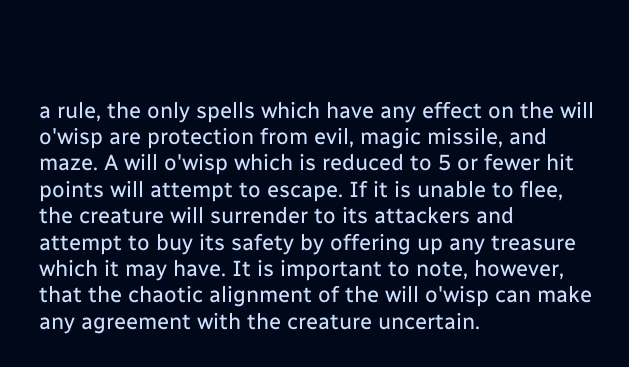a rule, the only spells which have any effect on the will o'wisp are protection from evil, magic missile, and maze. A will o'wisp which is reduced to 5 or fewer hit points will attempt to escape. If it is unable to flee, the creature will surrender to its attackers and attempt to buy its safety by offering up any treasure which it may have. It is important to note, however, that the chaotic alignment of the will o'wisp can make any agreement with the creature uncertain.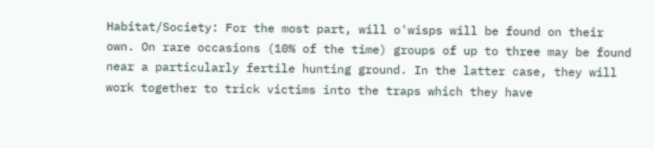Habitat/Society: For the most part, will o'wisps will be found on their own. On rare occasions (10% of the time) groups of up to three may be found near a particularly fertile hunting ground. In the latter case, they will work together to trick victims into the traps which they have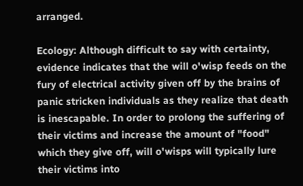arranged.

Ecology: Although difficult to say with certainty, evidence indicates that the will o'wisp feeds on the fury of electrical activity given off by the brains of panic stricken individuals as they realize that death is inescapable. In order to prolong the suffering of their victims and increase the amount of "food" which they give off, will o'wisps will typically lure their victims into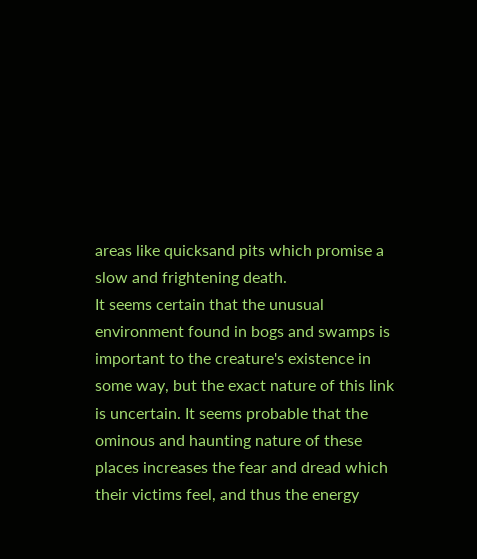areas like quicksand pits which promise a slow and frightening death.
It seems certain that the unusual environment found in bogs and swamps is important to the creature's existence in some way, but the exact nature of this link is uncertain. It seems probable that the ominous and haunting nature of these places increases the fear and dread which their victims feel, and thus the energy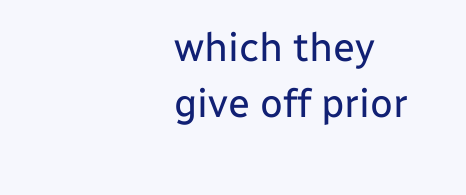which they give off prior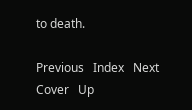to death.

Previous   Index   Next   Cover   Up